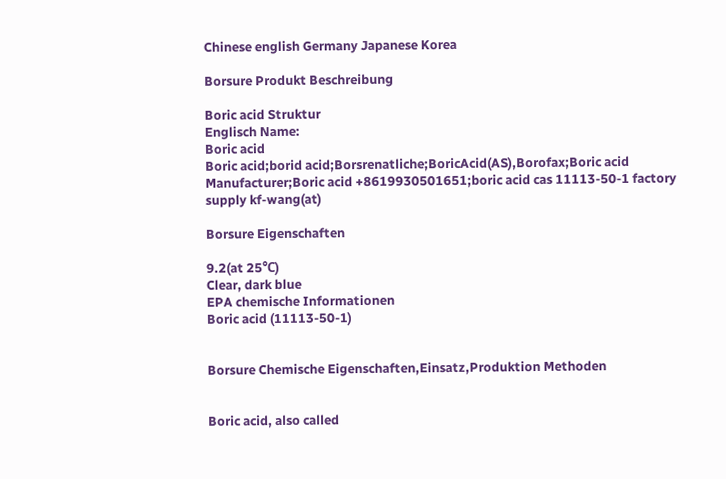Chinese english Germany Japanese Korea

Borsure Produkt Beschreibung

Boric acid Struktur
Englisch Name:
Boric acid
Boric acid;borid acid;Borsrenatliche;BoricAcid(AS),Borofax;Boric acid Manufacturer;Boric acid +8619930501651;boric acid cas 11113-50-1 factory supply kf-wang(at)

Borsure Eigenschaften

9.2(at 25℃)
Clear, dark blue
EPA chemische Informationen
Boric acid (11113-50-1)


Borsure Chemische Eigenschaften,Einsatz,Produktion Methoden


Boric acid, also called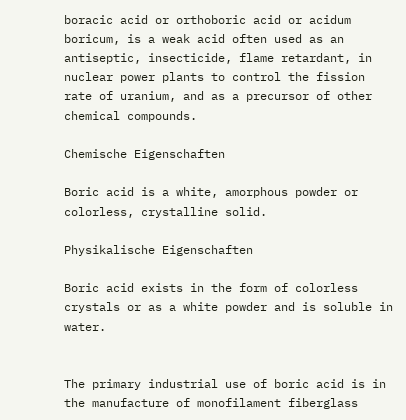boracic acid or orthoboric acid or acidum boricum, is a weak acid often used as an antiseptic, insecticide, flame retardant, in nuclear power plants to control the fission rate of uranium, and as a precursor of other chemical compounds.

Chemische Eigenschaften

Boric acid is a white, amorphous powder or colorless, crystalline solid.

Physikalische Eigenschaften

Boric acid exists in the form of colorless crystals or as a white powder and is soluble in water.


The primary industrial use of boric acid is in the manufacture of monofilament fiberglass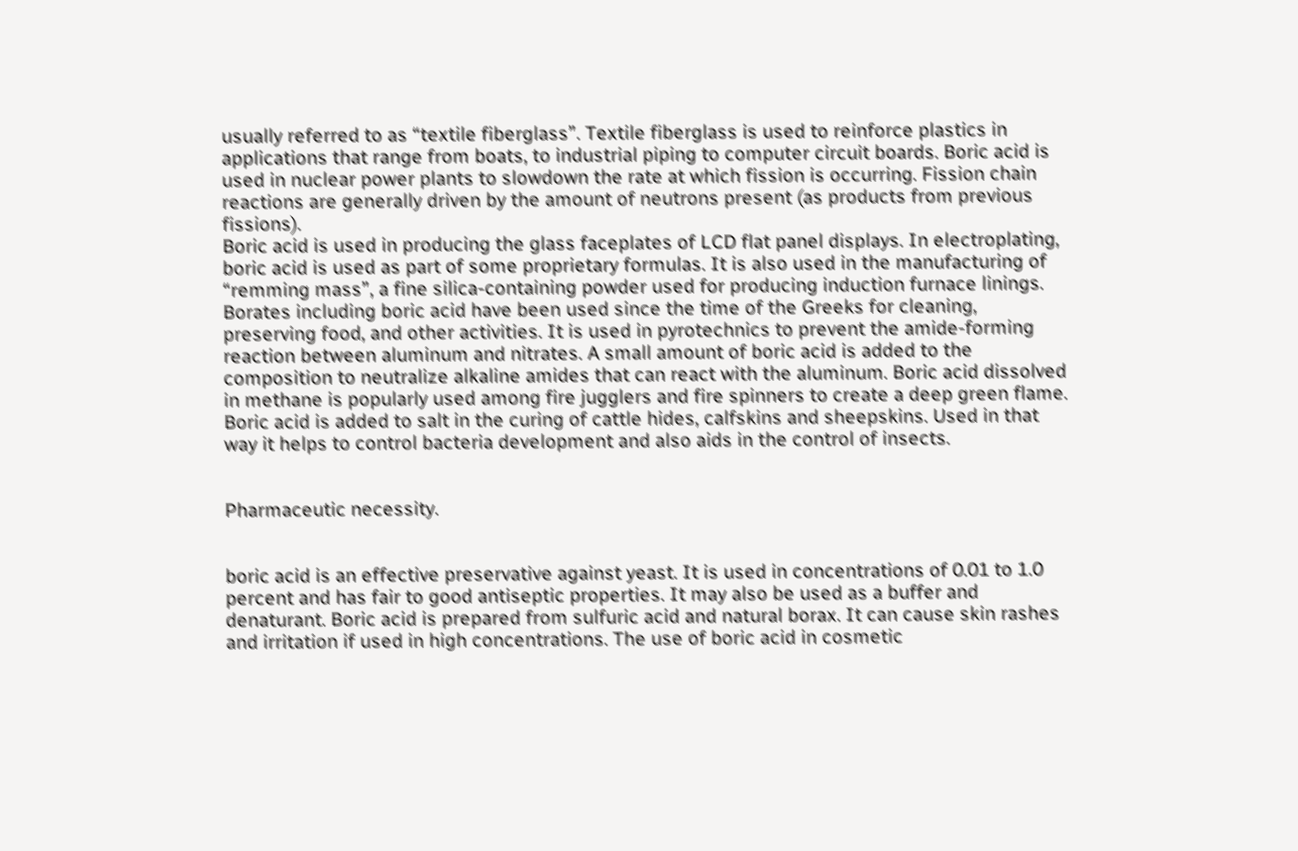usually referred to as “textile fiberglass”. Textile fiberglass is used to reinforce plastics in applications that range from boats, to industrial piping to computer circuit boards. Boric acid is used in nuclear power plants to slowdown the rate at which fission is occurring. Fission chain reactions are generally driven by the amount of neutrons present (as products from previous fissions).
Boric acid is used in producing the glass faceplates of LCD flat panel displays. In electroplating, boric acid is used as part of some proprietary formulas. It is also used in the manufacturing of “remming mass”, a fine silica-containing powder used for producing induction furnace linings. Borates including boric acid have been used since the time of the Greeks for cleaning, preserving food, and other activities. It is used in pyrotechnics to prevent the amide-forming reaction between aluminum and nitrates. A small amount of boric acid is added to the composition to neutralize alkaline amides that can react with the aluminum. Boric acid dissolved in methane is popularly used among fire jugglers and fire spinners to create a deep green flame. Boric acid is added to salt in the curing of cattle hides, calfskins and sheepskins. Used in that way it helps to control bacteria development and also aids in the control of insects.


Pharmaceutic necessity.


boric acid is an effective preservative against yeast. It is used in concentrations of 0.01 to 1.0 percent and has fair to good antiseptic properties. It may also be used as a buffer and denaturant. Boric acid is prepared from sulfuric acid and natural borax. It can cause skin rashes and irritation if used in high concentrations. The use of boric acid in cosmetic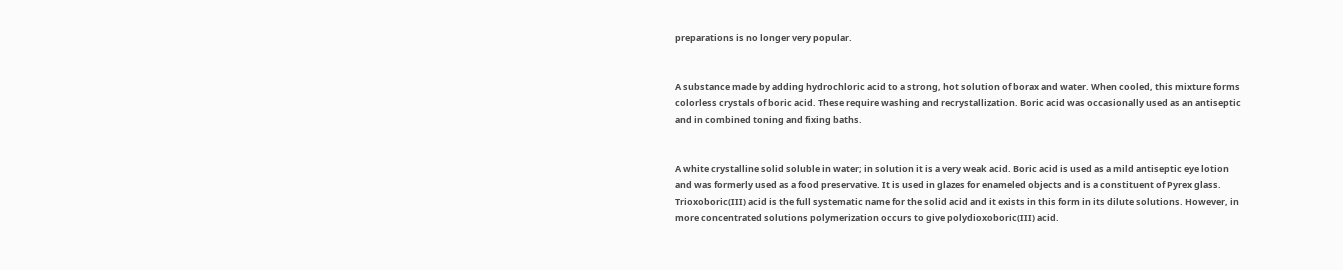preparations is no longer very popular.


A substance made by adding hydrochloric acid to a strong, hot solution of borax and water. When cooled, this mixture forms colorless crystals of boric acid. These require washing and recrystallization. Boric acid was occasionally used as an antiseptic and in combined toning and fixing baths.


A white crystalline solid soluble in water; in solution it is a very weak acid. Boric acid is used as a mild antiseptic eye lotion and was formerly used as a food preservative. It is used in glazes for enameled objects and is a constituent of Pyrex glass.
Trioxoboric(III) acid is the full systematic name for the solid acid and it exists in this form in its dilute solutions. However, in more concentrated solutions polymerization occurs to give polydioxoboric(III) acid.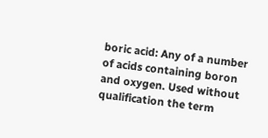boric acid: Any of a number of acids containing boron and oxygen. Used without qualification the term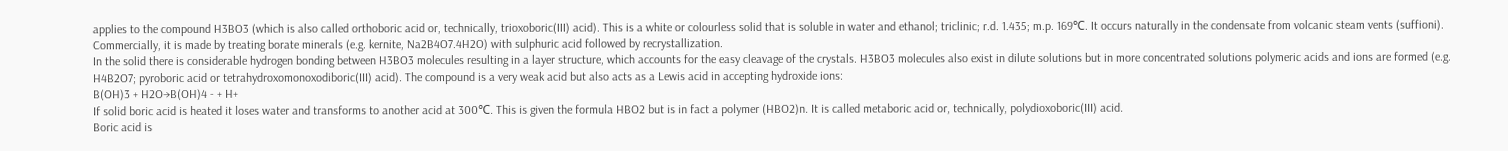applies to the compound H3BO3 (which is also called orthoboric acid or, technically, trioxoboric(III) acid). This is a white or colourless solid that is soluble in water and ethanol; triclinic; r.d. 1.435; m.p. 169℃. It occurs naturally in the condensate from volcanic steam vents (suffioni). Commercially, it is made by treating borate minerals (e.g. kernite, Na2B4O7.4H2O) with sulphuric acid followed by recrystallization.
In the solid there is considerable hydrogen bonding between H3BO3 molecules resulting in a layer structure, which accounts for the easy cleavage of the crystals. H3BO3 molecules also exist in dilute solutions but in more concentrated solutions polymeric acids and ions are formed (e.g. H4B2O7; pyroboric acid or tetrahydroxomonoxodiboric(III) acid). The compound is a very weak acid but also acts as a Lewis acid in accepting hydroxide ions:
B(OH)3 + H2O→B(OH)4 - + H+
If solid boric acid is heated it loses water and transforms to another acid at 300℃. This is given the formula HBO2 but is in fact a polymer (HBO2)n. It is called metaboric acid or, technically, polydioxoboric(III) acid.
Boric acid is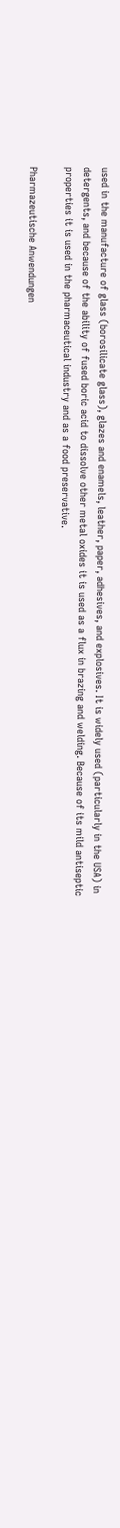used in the manufacture of glass (borosilicate glass), glazes and enamels, leather, paper, adhesives, and explosives. It is widely used (particularly in the USA) in detergents, and because of the ability of fused boric acid to dissolve other metal oxides it is used as a flux in brazing and welding. Because of its mild antiseptic properties it is used in the pharmaceutical industry and as a food preservative.

Pharmazeutische Anwendungen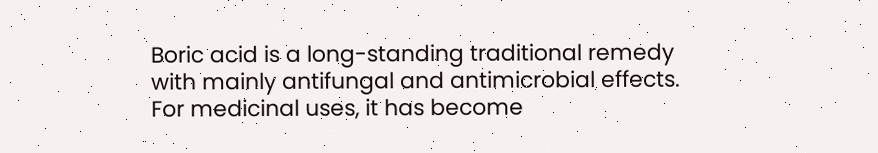Boric acid is a long-standing traditional remedy with mainly antifungal and antimicrobial effects. For medicinal uses, it has become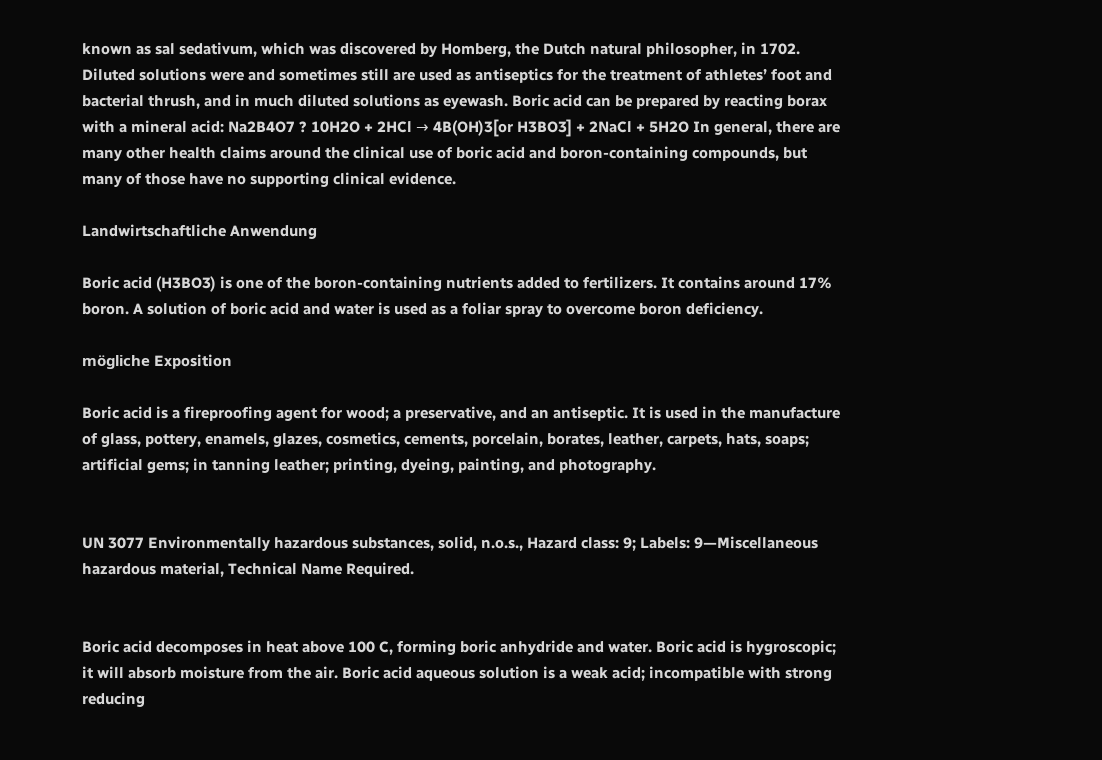known as sal sedativum, which was discovered by Homberg, the Dutch natural philosopher, in 1702. Diluted solutions were and sometimes still are used as antiseptics for the treatment of athletes’ foot and bacterial thrush, and in much diluted solutions as eyewash. Boric acid can be prepared by reacting borax with a mineral acid: Na2B4O7 ? 10H2O + 2HCl → 4B(OH)3[or H3BO3] + 2NaCl + 5H2O In general, there are many other health claims around the clinical use of boric acid and boron-containing compounds, but many of those have no supporting clinical evidence.

Landwirtschaftliche Anwendung

Boric acid (H3BO3) is one of the boron-containing nutrients added to fertilizers. It contains around 17% boron. A solution of boric acid and water is used as a foliar spray to overcome boron deficiency.

mögliche Exposition

Boric acid is a fireproofing agent for wood; a preservative, and an antiseptic. It is used in the manufacture of glass, pottery, enamels, glazes, cosmetics, cements, porcelain, borates, leather, carpets, hats, soaps; artificial gems; in tanning leather; printing, dyeing, painting, and photography.


UN 3077 Environmentally hazardous substances, solid, n.o.s., Hazard class: 9; Labels: 9—Miscellaneous hazardous material, Technical Name Required.


Boric acid decomposes in heat above 100 C, forming boric anhydride and water. Boric acid is hygroscopic; it will absorb moisture from the air. Boric acid aqueous solution is a weak acid; incompatible with strong reducing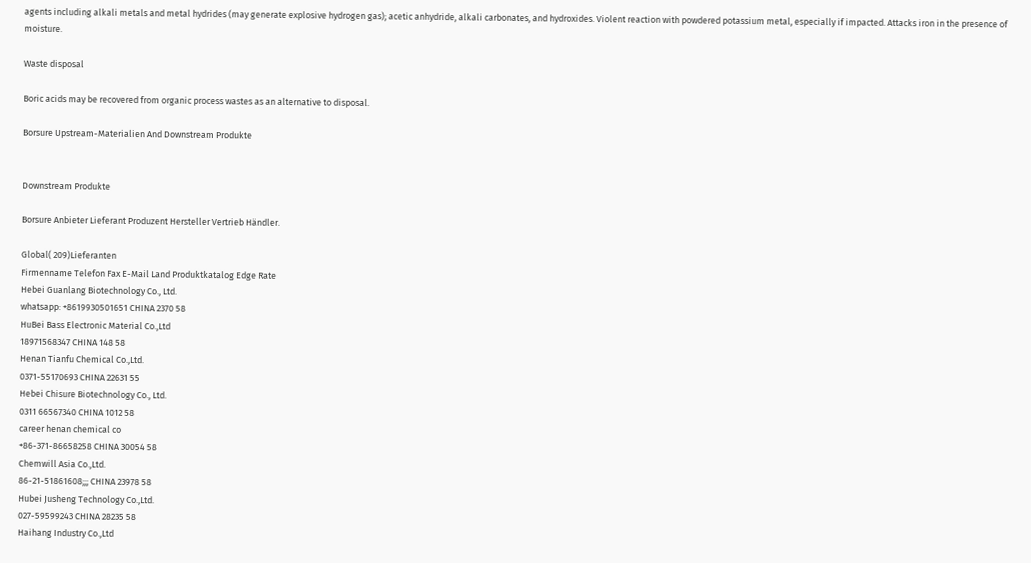agents including alkali metals and metal hydrides (may generate explosive hydrogen gas); acetic anhydride, alkali carbonates, and hydroxides. Violent reaction with powdered potassium metal, especially if impacted. Attacks iron in the presence of moisture.

Waste disposal

Boric acids may be recovered from organic process wastes as an alternative to disposal.

Borsure Upstream-Materialien And Downstream Produkte


Downstream Produkte

Borsure Anbieter Lieferant Produzent Hersteller Vertrieb Händler.

Global( 209)Lieferanten
Firmenname Telefon Fax E-Mail Land Produktkatalog Edge Rate
Hebei Guanlang Biotechnology Co., Ltd.
whatsapp: +8619930501651 CHINA 2370 58
HuBei Bass Electronic Material Co.,Ltd
18971568347 CHINA 148 58
Henan Tianfu Chemical Co.,Ltd.
0371-55170693 CHINA 22631 55
Hebei Chisure Biotechnology Co., Ltd.
0311 66567340 CHINA 1012 58
career henan chemical co
+86-371-86658258 CHINA 30054 58
Chemwill Asia Co.,Ltd.
86-21-51861608;;; CHINA 23978 58
Hubei Jusheng Technology Co.,Ltd.
027-59599243 CHINA 28235 58
Haihang Industry Co.,Ltd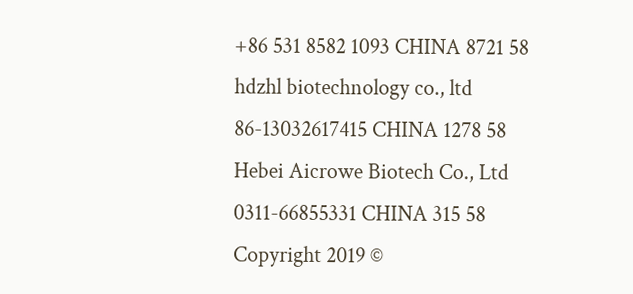+86 531 8582 1093 CHINA 8721 58
hdzhl biotechnology co., ltd
86-13032617415 CHINA 1278 58
Hebei Aicrowe Biotech Co., Ltd
0311-66855331 CHINA 315 58
Copyright 2019 ©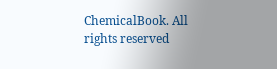ChemicalBook. All rights reserved